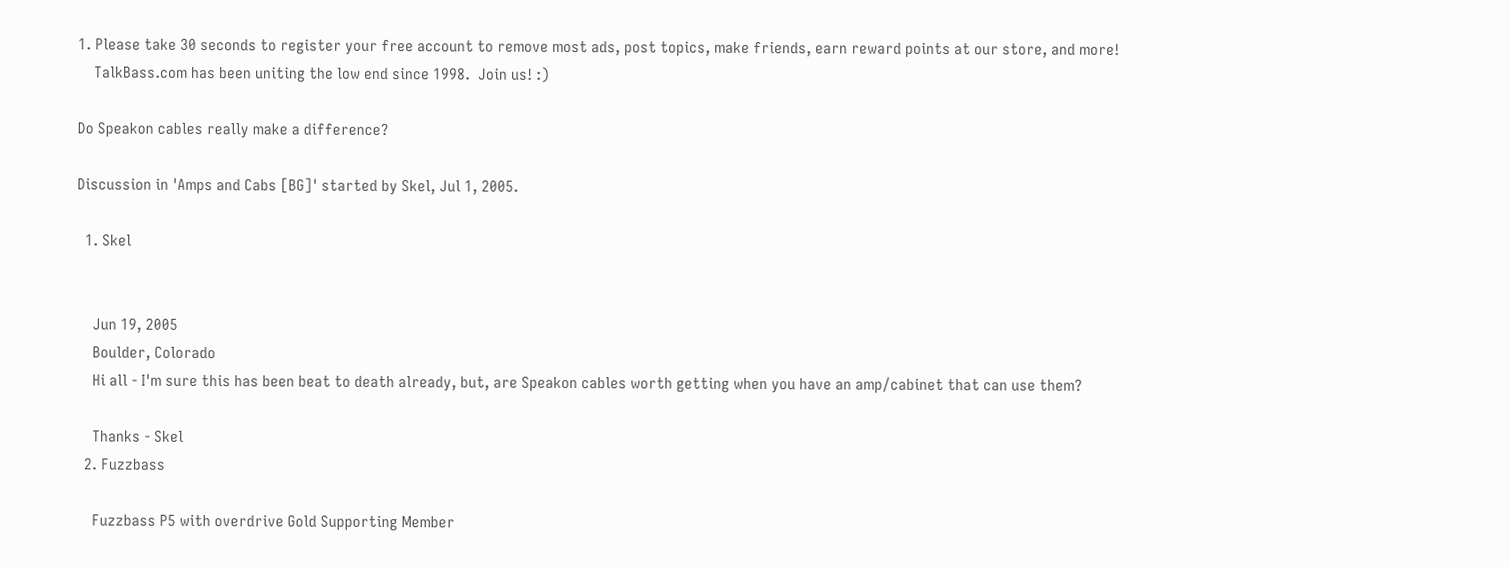1. Please take 30 seconds to register your free account to remove most ads, post topics, make friends, earn reward points at our store, and more!
    TalkBass.com has been uniting the low end since 1998.  Join us! :)

Do Speakon cables really make a difference?

Discussion in 'Amps and Cabs [BG]' started by Skel, Jul 1, 2005.

  1. Skel


    Jun 19, 2005
    Boulder, Colorado
    Hi all - I'm sure this has been beat to death already, but, are Speakon cables worth getting when you have an amp/cabinet that can use them?

    Thanks - Skel
  2. Fuzzbass

    Fuzzbass P5 with overdrive Gold Supporting Member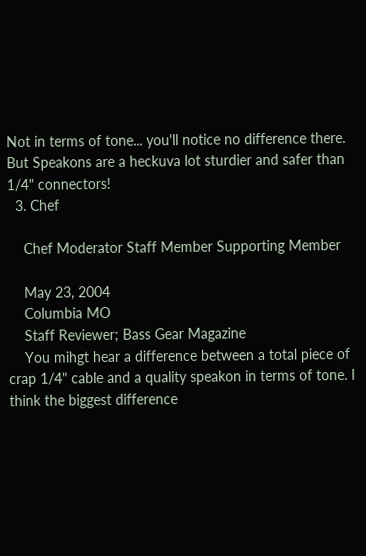Not in terms of tone... you'll notice no difference there. But Speakons are a heckuva lot sturdier and safer than 1/4" connectors!
  3. Chef

    Chef Moderator Staff Member Supporting Member

    May 23, 2004
    Columbia MO
    Staff Reviewer; Bass Gear Magazine
    You mihgt hear a difference between a total piece of crap 1/4" cable and a quality speakon in terms of tone. I think the biggest difference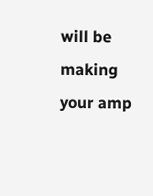will be making your amp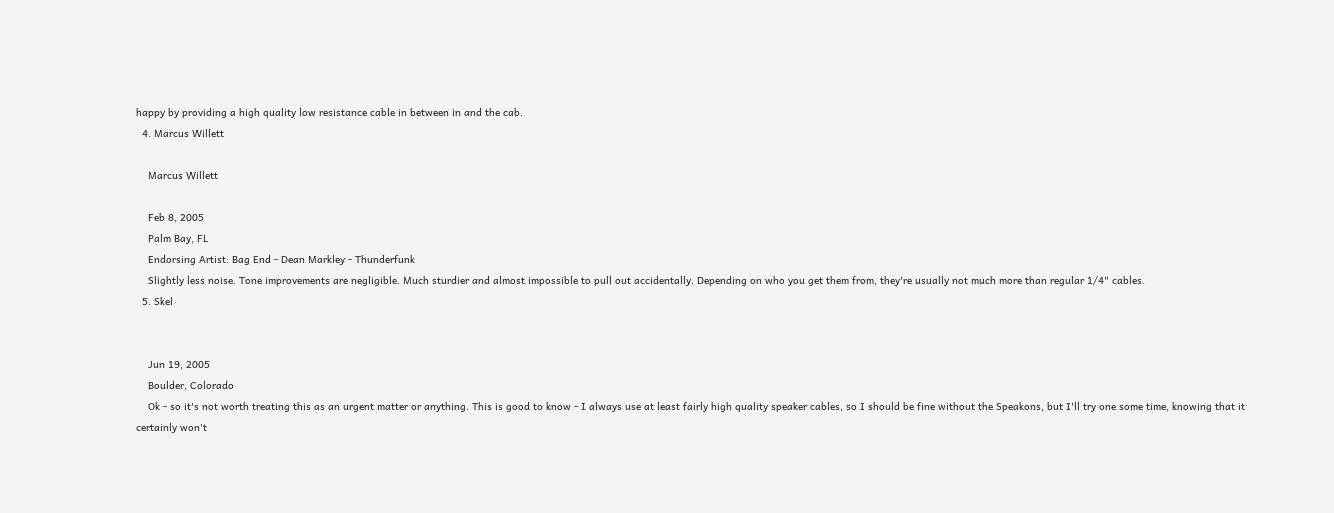happy by providing a high quality low resistance cable in between in and the cab.
  4. Marcus Willett

    Marcus Willett

    Feb 8, 2005
    Palm Bay, FL
    Endorsing Artist: Bag End - Dean Markley - Thunderfunk
    Slightly less noise. Tone improvements are negligible. Much sturdier and almost impossible to pull out accidentally. Depending on who you get them from, they're usually not much more than regular 1/4" cables.
  5. Skel


    Jun 19, 2005
    Boulder, Colorado
    Ok - so it's not worth treating this as an urgent matter or anything. This is good to know - I always use at least fairly high quality speaker cables, so I should be fine without the Speakons, but I'll try one some time, knowing that it certainly won't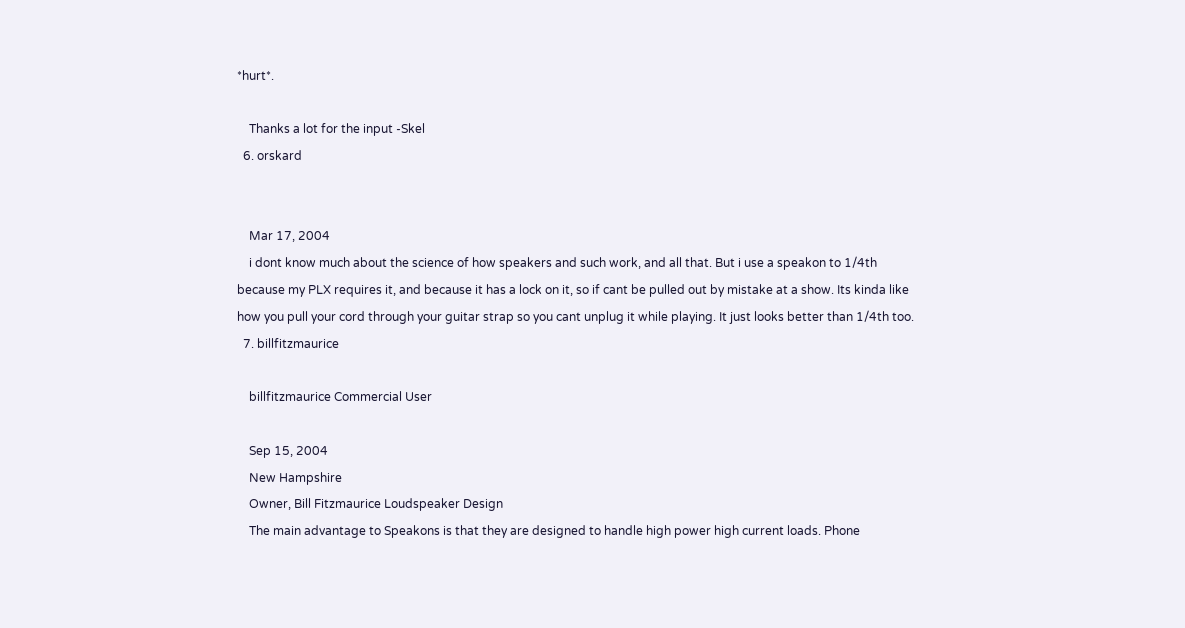*hurt*.

    Thanks a lot for the input -Skel
  6. orskard


    Mar 17, 2004
    i dont know much about the science of how speakers and such work, and all that. But i use a speakon to 1/4th because my PLX requires it, and because it has a lock on it, so if cant be pulled out by mistake at a show. Its kinda like how you pull your cord through your guitar strap so you cant unplug it while playing. It just looks better than 1/4th too.
  7. billfitzmaurice

    billfitzmaurice Commercial User

    Sep 15, 2004
    New Hampshire
    Owner, Bill Fitzmaurice Loudspeaker Design
    The main advantage to Speakons is that they are designed to handle high power high current loads. Phone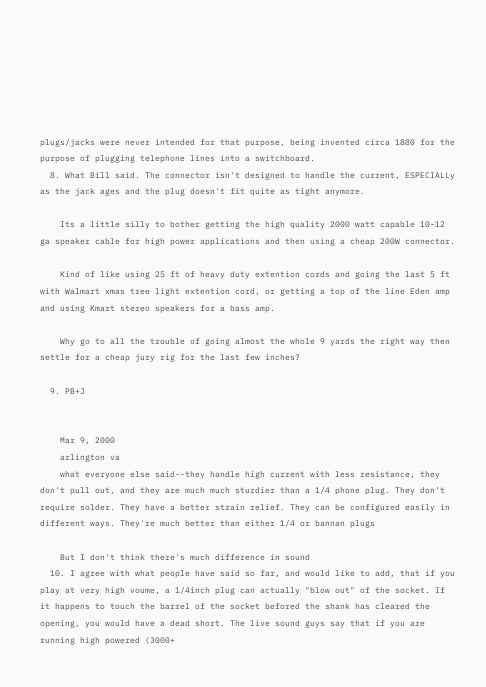plugs/jacks were never intended for that purpose, being invented circa 1880 for the purpose of plugging telephone lines into a switchboard.
  8. What Bill said. The connector isn't designed to handle the current, ESPECIALLy as the jack ages and the plug doesn't fit quite as tight anymore.

    Its a little silly to bother getting the high quality 2000 watt capable 10-12 ga speaker cable for high power applications and then using a cheap 200W connector.

    Kind of like using 25 ft of heavy duty extention cords and going the last 5 ft with Walmart xmas tree light extention cord, or getting a top of the line Eden amp and using Kmart stereo speakers for a bass amp.

    Why go to all the trouble of going almost the whole 9 yards the right way then settle for a cheap jury rig for the last few inches?

  9. PB+J


    Mar 9, 2000
    arlington va
    what everyone else said--they handle high current with less resistance, they don't pull out, and they are much much sturdier than a 1/4 phone plug. They don't require solder. They have a better strain relief. They can be configured easily in different ways. They're much better than either 1/4 or bannan plugs

    But I don't think there's much difference in sound
  10. I agree with what people have said so far, and would like to add, that if you play at very high voume, a 1/4inch plug can actually "blow out" of the socket. If it happens to touch the barrel of the socket befored the shank has cleared the opening, you would have a dead short. The live sound guys say that if you are running high powered (3000+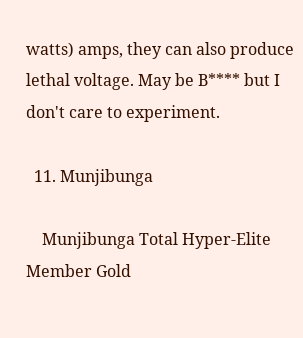watts) amps, they can also produce lethal voltage. May be B**** but I don't care to experiment.

  11. Munjibunga

    Munjibunga Total Hyper-Elite Member Gold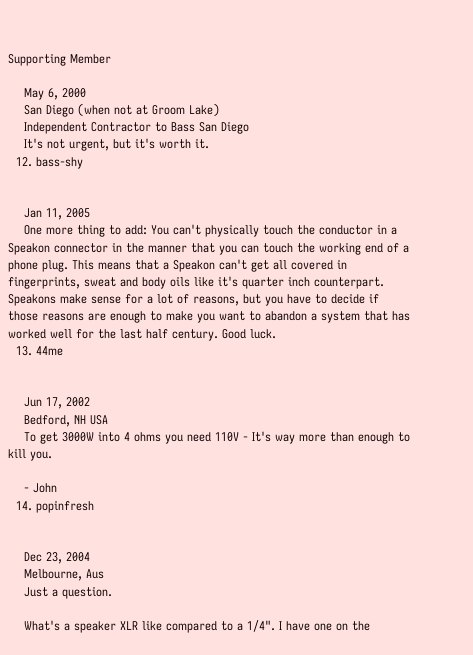Supporting Member

    May 6, 2000
    San Diego (when not at Groom Lake)
    Independent Contractor to Bass San Diego
    It's not urgent, but it's worth it.
  12. bass-shy


    Jan 11, 2005
    One more thing to add: You can't physically touch the conductor in a Speakon connector in the manner that you can touch the working end of a phone plug. This means that a Speakon can't get all covered in fingerprints, sweat and body oils like it's quarter inch counterpart. Speakons make sense for a lot of reasons, but you have to decide if those reasons are enough to make you want to abandon a system that has worked well for the last half century. Good luck.
  13. 44me


    Jun 17, 2002
    Bedford, NH USA
    To get 3000W into 4 ohms you need 110V - It's way more than enough to kill you.

    - John
  14. popinfresh


    Dec 23, 2004
    Melbourne, Aus
    Just a question.

    What's a speaker XLR like compared to a 1/4". I have one on the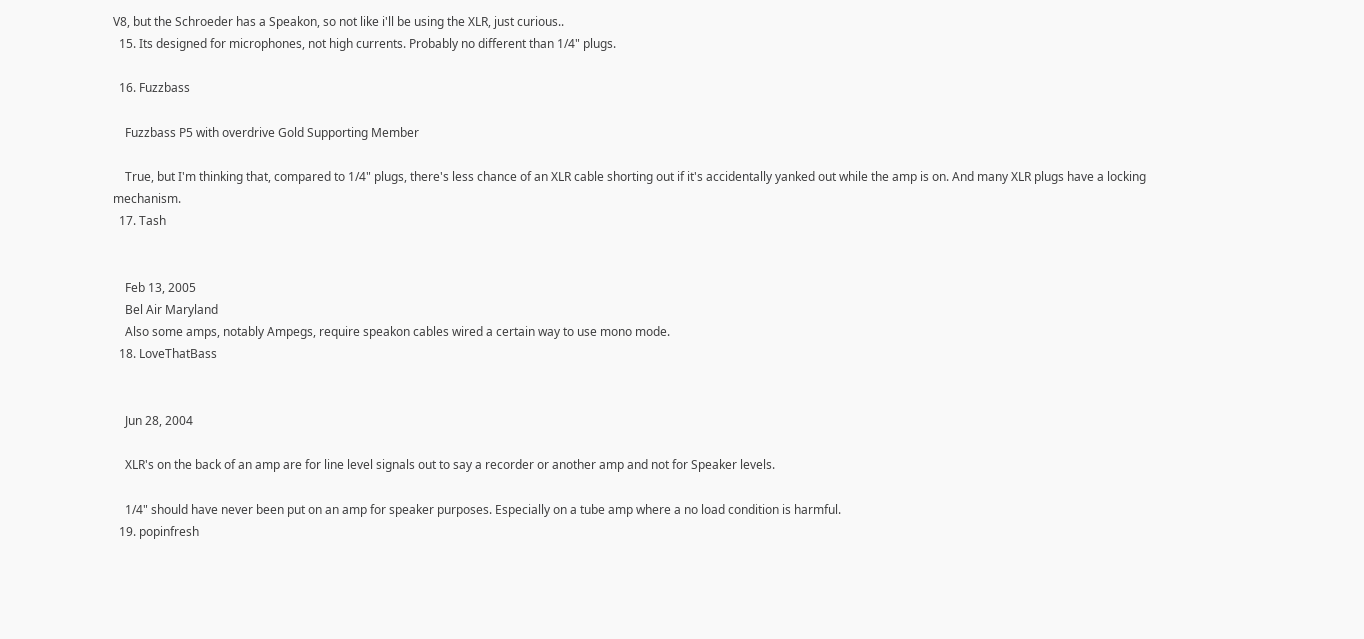V8, but the Schroeder has a Speakon, so not like i'll be using the XLR, just curious..
  15. Its designed for microphones, not high currents. Probably no different than 1/4" plugs.

  16. Fuzzbass

    Fuzzbass P5 with overdrive Gold Supporting Member

    True, but I'm thinking that, compared to 1/4" plugs, there's less chance of an XLR cable shorting out if it's accidentally yanked out while the amp is on. And many XLR plugs have a locking mechanism.
  17. Tash


    Feb 13, 2005
    Bel Air Maryland
    Also some amps, notably Ampegs, require speakon cables wired a certain way to use mono mode.
  18. LoveThatBass


    Jun 28, 2004

    XLR's on the back of an amp are for line level signals out to say a recorder or another amp and not for Speaker levels.

    1/4" should have never been put on an amp for speaker purposes. Especially on a tube amp where a no load condition is harmful.
  19. popinfresh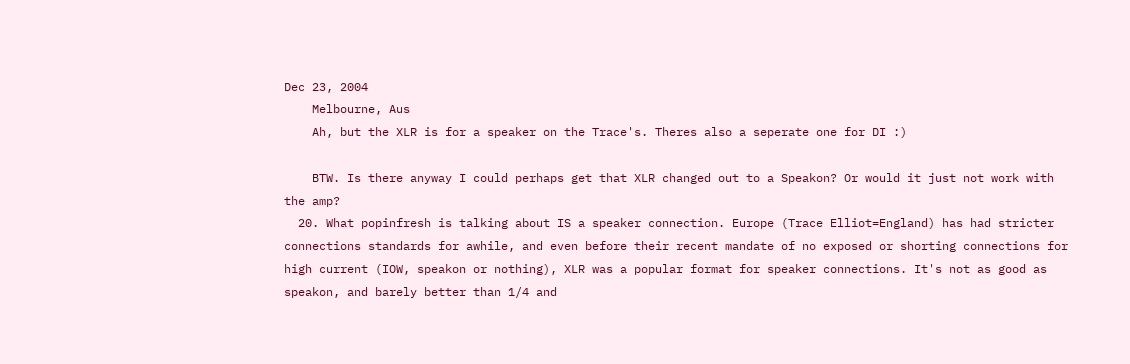Dec 23, 2004
    Melbourne, Aus
    Ah, but the XLR is for a speaker on the Trace's. Theres also a seperate one for DI :)

    BTW. Is there anyway I could perhaps get that XLR changed out to a Speakon? Or would it just not work with the amp?
  20. What popinfresh is talking about IS a speaker connection. Europe (Trace Elliot=England) has had stricter connections standards for awhile, and even before their recent mandate of no exposed or shorting connections for high current (IOW, speakon or nothing), XLR was a popular format for speaker connections. It's not as good as speakon, and barely better than 1/4 and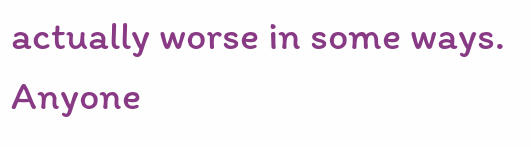actually worse in some ways. Anyone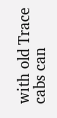with old Trace cabs can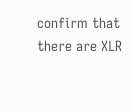confirm that there are XLR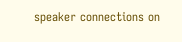speaker connections on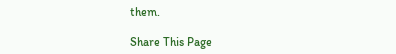them.

Share This Page